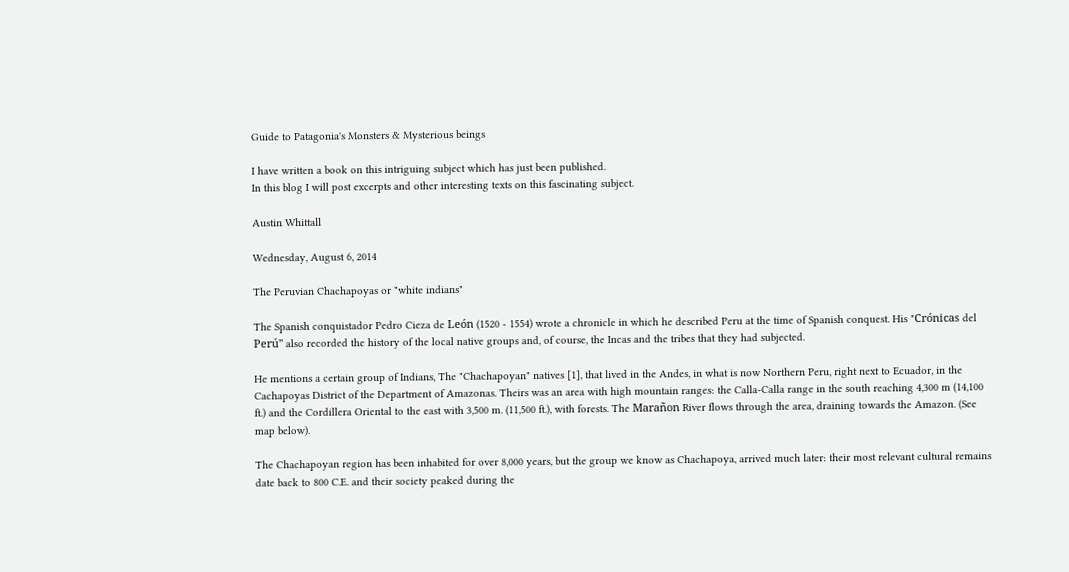Guide to Patagonia's Monsters & Mysterious beings

I have written a book on this intriguing subject which has just been published.
In this blog I will post excerpts and other interesting texts on this fascinating subject.

Austin Whittall

Wednesday, August 6, 2014

The Peruvian Chachapoyas or "white indians"

The Spanish conquistador Pedro Cieza de León (1520 - 1554) wrote a chronicle in which he described Peru at the time of Spanish conquest. His "Crónicas del Perú" also recorded the history of the local native groups and, of course, the Incas and the tribes that they had subjected.

He mentions a certain group of Indians, The "Chachapoyan" natives [1], that lived in the Andes, in what is now Northern Peru, right next to Ecuador, in the Cachapoyas District of the Department of Amazonas. Theirs was an area with high mountain ranges: the Calla-Calla range in the south reaching 4,300 m (14,100 ft.) and the Cordillera Oriental to the east with 3,500 m. (11,500 ft.), with forests. The Marañon River flows through the area, draining towards the Amazon. (See map below).

The Chachapoyan region has been inhabited for over 8,000 years, but the group we know as Chachapoya, arrived much later: their most relevant cultural remains date back to 800 C.E. and their society peaked during the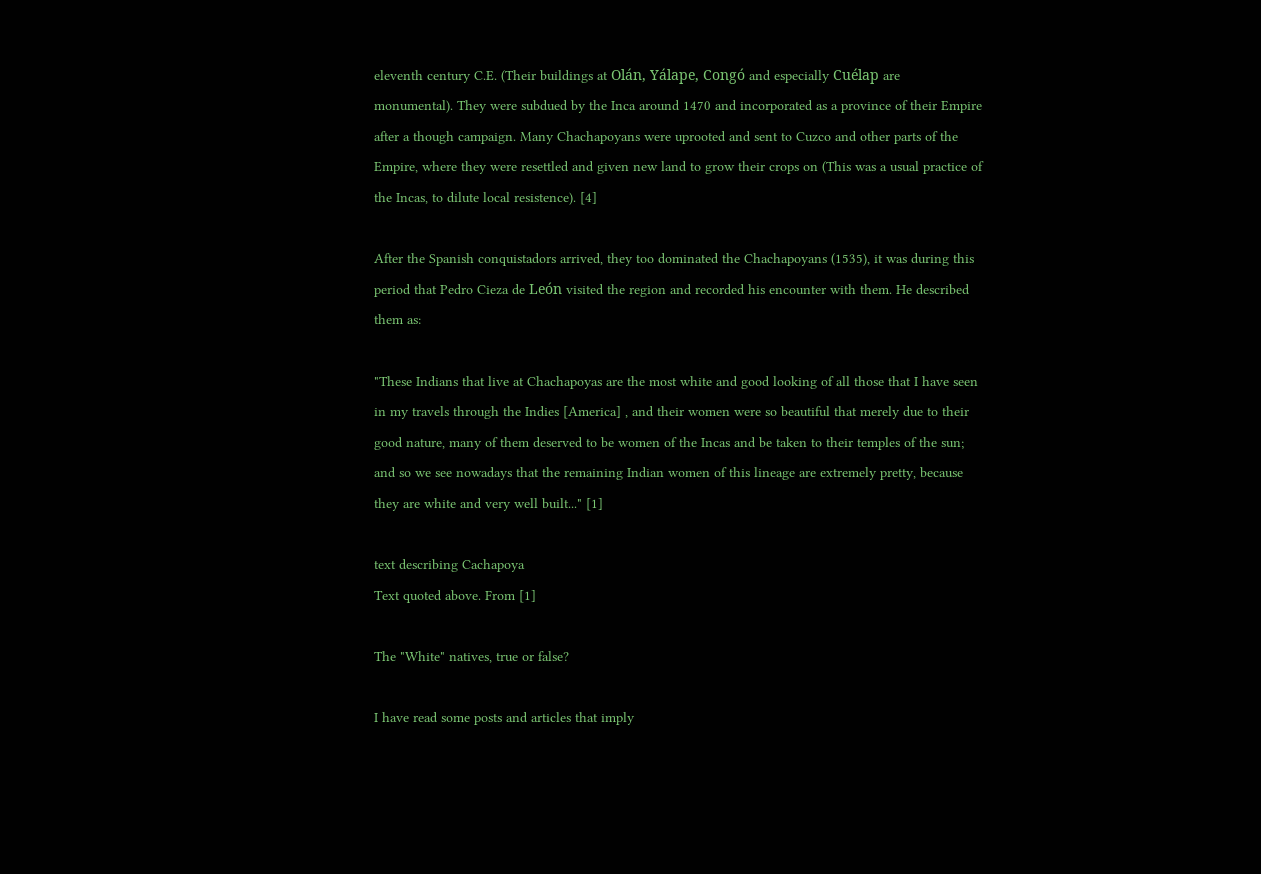eleventh century C.E. (Their buildings at Olán, Yálape, Congó and especially Cuélap are monumental). They were subdued by the Inca around 1470 and incorporated as a province of their Empire after a though campaign. Many Chachapoyans were uprooted and sent to Cuzco and other parts of the Empire, where they were resettled and given new land to grow their crops on (This was a usual practice of the Incas, to dilute local resistence). [4]

After the Spanish conquistadors arrived, they too dominated the Chachapoyans (1535), it was during this period that Pedro Cieza de León visited the region and recorded his encounter with them. He described them as:

"These Indians that live at Chachapoyas are the most white and good looking of all those that I have seen in my travels through the Indies [America] , and their women were so beautiful that merely due to their good nature, many of them deserved to be women of the Incas and be taken to their temples of the sun; and so we see nowadays that the remaining Indian women of this lineage are extremely pretty, because they are white and very well built..." [1]

text describing Cachapoya
Text quoted above. From [1]

The "White" natives, true or false?

I have read some posts and articles that imply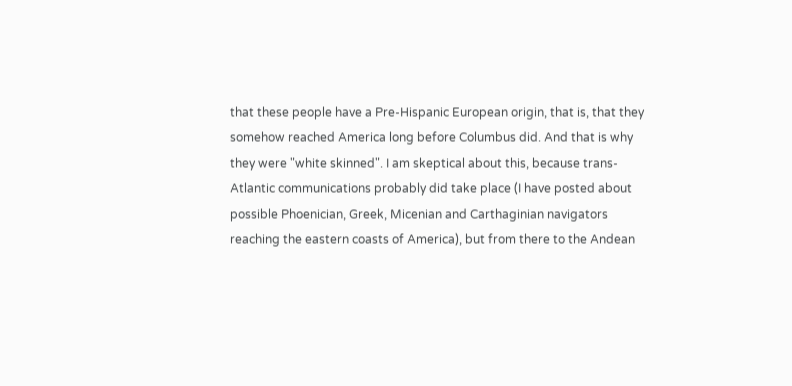that these people have a Pre-Hispanic European origin, that is, that they somehow reached America long before Columbus did. And that is why they were "white skinned". I am skeptical about this, because trans-Atlantic communications probably did take place (I have posted about possible Phoenician, Greek, Micenian and Carthaginian navigators reaching the eastern coasts of America), but from there to the Andean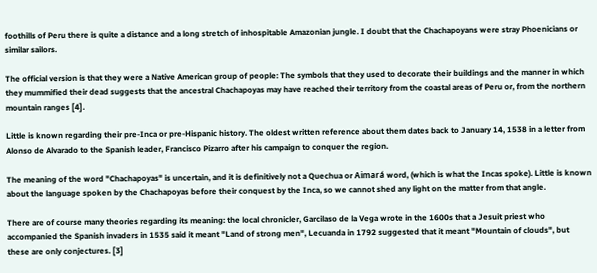foothills of Peru there is quite a distance and a long stretch of inhospitable Amazonian jungle. I doubt that the Chachapoyans were stray Phoenicians or similar sailors.

The official version is that they were a Native American group of people: The symbols that they used to decorate their buildings and the manner in which they mummified their dead suggests that the ancestral Chachapoyas may have reached their territory from the coastal areas of Peru or, from the northern mountain ranges [4].

Little is known regarding their pre-Inca or pre-Hispanic history. The oldest written reference about them dates back to January 14, 1538 in a letter from Alonso de Alvarado to the Spanish leader, Francisco Pizarro after his campaign to conquer the region.

The meaning of the word "Chachapoyas" is uncertain, and it is definitively not a Quechua or Aimará word, (which is what the Incas spoke). Little is known about the language spoken by the Chachapoyas before their conquest by the Inca, so we cannot shed any light on the matter from that angle.

There are of course many theories regarding its meaning: the local chronicler, Garcilaso de la Vega wrote in the 1600s that a Jesuit priest who accompanied the Spanish invaders in 1535 said it meant "Land of strong men", Lecuanda in 1792 suggested that it meant "Mountain of clouds", but these are only conjectures. [3]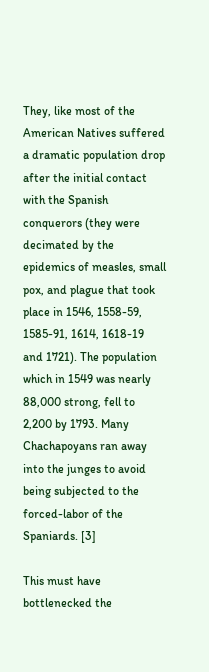They, like most of the American Natives suffered a dramatic population drop after the initial contact with the Spanish conquerors (they were decimated by the epidemics of measles, small pox, and plague that took place in 1546, 1558-59, 1585-91, 1614, 1618-19 and 1721). The population which in 1549 was nearly 88,000 strong, fell to 2,200 by 1793. Many Chachapoyans ran away into the junges to avoid being subjected to the forced-labor of the Spaniards. [3]

This must have bottlenecked the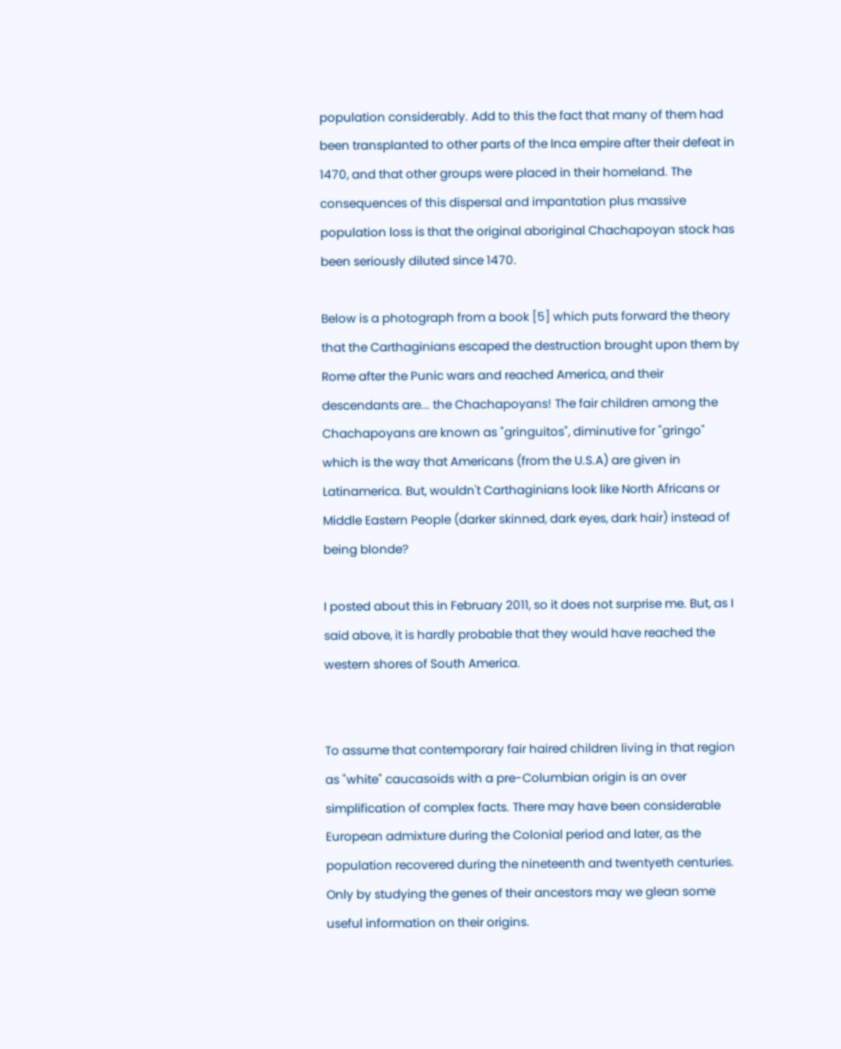population considerably. Add to this the fact that many of them had been transplanted to other parts of the Inca empire after their defeat in 1470, and that other groups were placed in their homeland. The consequences of this dispersal and impantation plus massive population loss is that the original aboriginal Chachapoyan stock has been seriously diluted since 1470.

Below is a photograph from a book [5] which puts forward the theory that the Carthaginians escaped the destruction brought upon them by Rome after the Punic wars and reached America, and their descendants are... the Chachapoyans! The fair children among the Chachapoyans are known as "gringuitos", diminutive for "gringo" which is the way that Americans (from the U.S.A) are given in Latinamerica. But, wouldn't Carthaginians look like North Africans or Middle Eastern People (darker skinned, dark eyes, dark hair) instead of being blonde?

I posted about this in February 2011, so it does not surprise me. But, as I said above, it is hardly probable that they would have reached the western shores of South America.


To assume that contemporary fair haired children living in that region as "white" caucasoids with a pre-Columbian origin is an over simplification of complex facts. There may have been considerable European admixture during the Colonial period and later, as the population recovered during the nineteenth and twentyeth centuries. Only by studying the genes of their ancestors may we glean some useful information on their origins.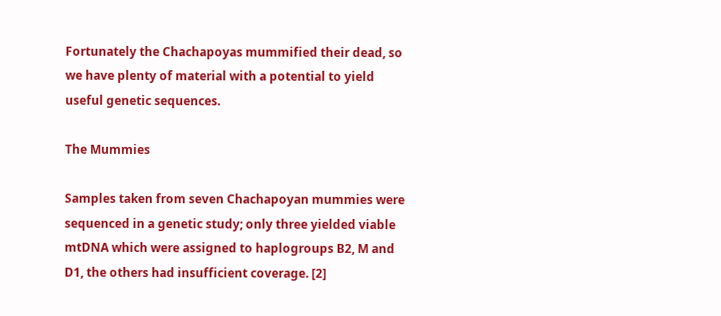Fortunately the Chachapoyas mummified their dead, so we have plenty of material with a potential to yield useful genetic sequences.

The Mummies

Samples taken from seven Chachapoyan mummies were sequenced in a genetic study; only three yielded viable mtDNA which were assigned to haplogroups B2, M and D1, the others had insufficient coverage. [2]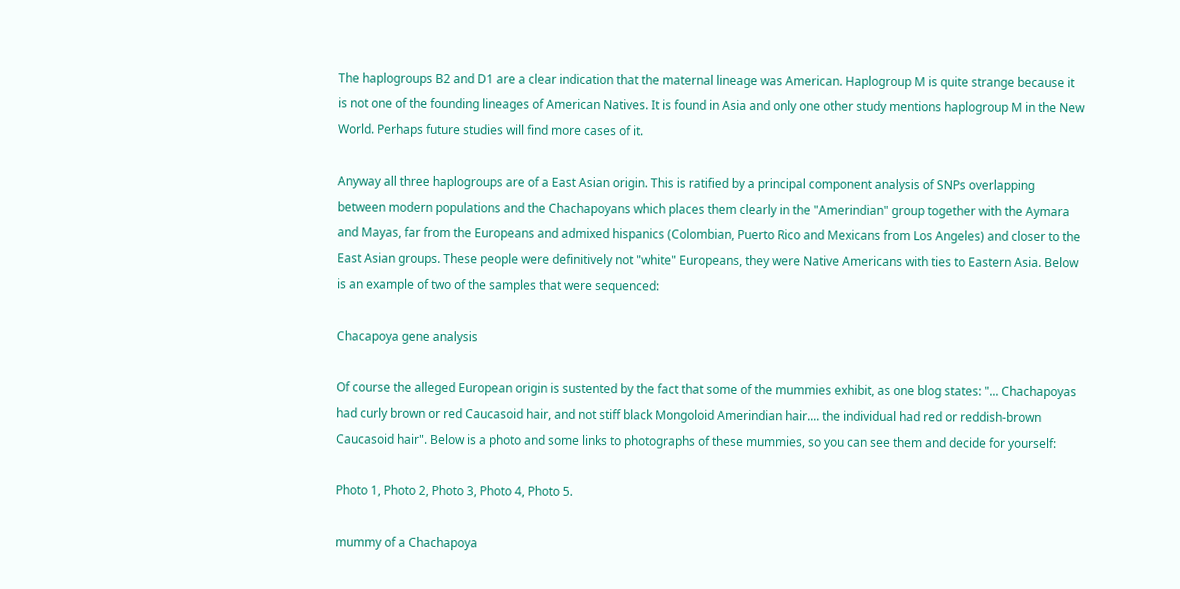The haplogroups B2 and D1 are a clear indication that the maternal lineage was American. Haplogroup M is quite strange because it is not one of the founding lineages of American Natives. It is found in Asia and only one other study mentions haplogroup M in the New World. Perhaps future studies will find more cases of it.

Anyway all three haplogroups are of a East Asian origin. This is ratified by a principal component analysis of SNPs overlapping between modern populations and the Chachapoyans which places them clearly in the "Amerindian" group together with the Aymara and Mayas, far from the Europeans and admixed hispanics (Colombian, Puerto Rico and Mexicans from Los Angeles) and closer to the East Asian groups. These people were definitively not "white" Europeans, they were Native Americans with ties to Eastern Asia. Below is an example of two of the samples that were sequenced:

Chacapoya gene analysis

Of course the alleged European origin is sustented by the fact that some of the mummies exhibit, as one blog states: "... Chachapoyas had curly brown or red Caucasoid hair, and not stiff black Mongoloid Amerindian hair.... the individual had red or reddish-brown Caucasoid hair". Below is a photo and some links to photographs of these mummies, so you can see them and decide for yourself:

Photo 1, Photo 2, Photo 3, Photo 4, Photo 5.

mummy of a Chachapoya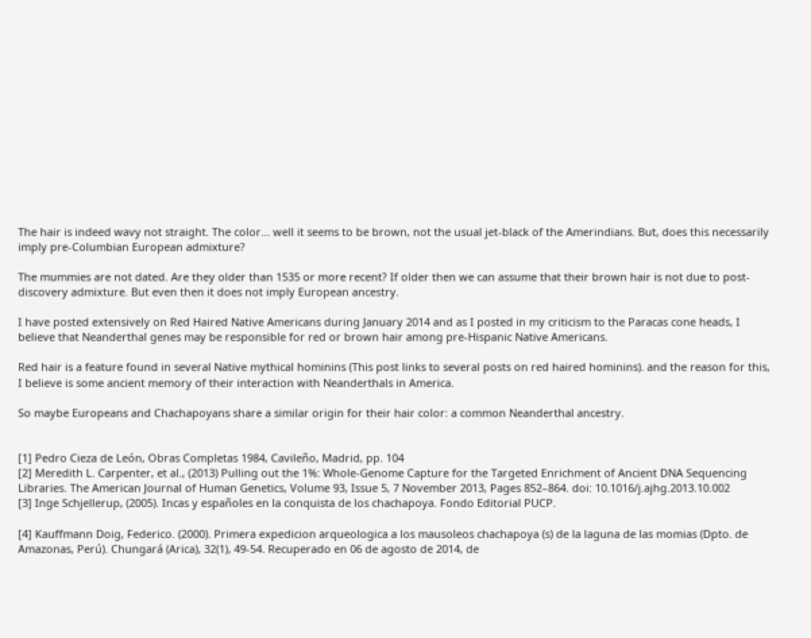The hair is indeed wavy not straight. The color... well it seems to be brown, not the usual jet-black of the Amerindians. But, does this necessarily imply pre-Columbian European admixture?

The mummies are not dated. Are they older than 1535 or more recent? If older then we can assume that their brown hair is not due to post-discovery admixture. But even then it does not imply European ancestry.

I have posted extensively on Red Haired Native Americans during January 2014 and as I posted in my criticism to the Paracas cone heads, I believe that Neanderthal genes may be responsible for red or brown hair among pre-Hispanic Native Americans.

Red hair is a feature found in several Native mythical hominins (This post links to several posts on red haired hominins). and the reason for this, I believe is some ancient memory of their interaction with Neanderthals in America.

So maybe Europeans and Chachapoyans share a similar origin for their hair color: a common Neanderthal ancestry.


[1] Pedro Cieza de León, Obras Completas 1984, Cavileño, Madrid, pp. 104
[2] Meredith L. Carpenter, et al., (2013) Pulling out the 1%: Whole-Genome Capture for the Targeted Enrichment of Ancient DNA Sequencing Libraries. The American Journal of Human Genetics, Volume 93, Issue 5, 7 November 2013, Pages 852–864. doi: 10.1016/j.ajhg.2013.10.002
[3] Inge Schjellerup, (2005). Incas y españoles en la conquista de los chachapoya. Fondo Editorial PUCP.

[4] Kauffmann Doig, Federico. (2000). Primera expedicion arqueologica a los mausoleos chachapoya (s) de la laguna de las momias (Dpto. de Amazonas, Perú). Chungará (Arica), 32(1), 49-54. Recuperado en 06 de agosto de 2014, de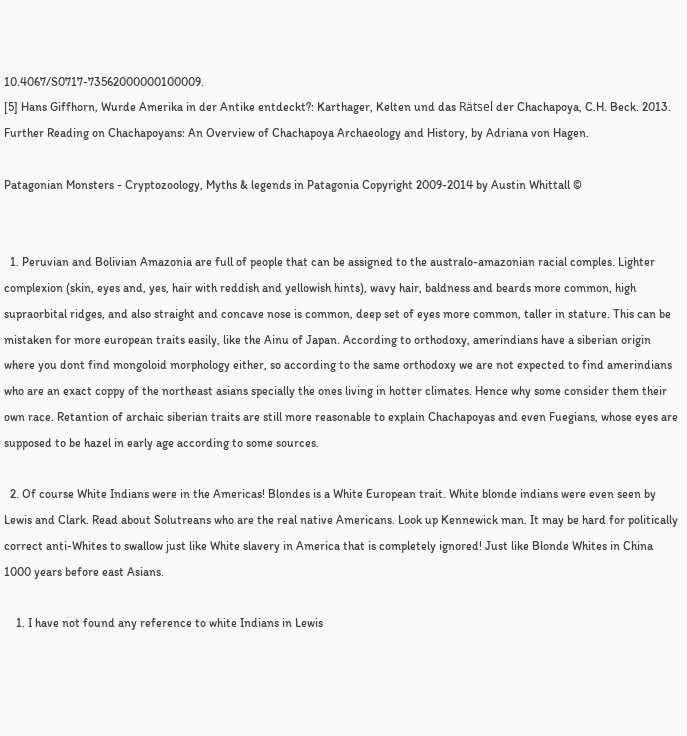10.4067/S0717-73562000000100009.
[5] Hans Giffhorn, Wurde Amerika in der Antike entdeckt?: Karthager, Kelten und das Rätsel der Chachapoya, C.H. Beck. 2013.
Further Reading on Chachapoyans: An Overview of Chachapoya Archaeology and History, by Adriana von Hagen.

Patagonian Monsters - Cryptozoology, Myths & legends in Patagonia Copyright 2009-2014 by Austin Whittall ©


  1. Peruvian and Bolivian Amazonia are full of people that can be assigned to the australo-amazonian racial comples. Lighter complexion (skin, eyes and, yes, hair with reddish and yellowish hints), wavy hair, baldness and beards more common, high supraorbital ridges, and also straight and concave nose is common, deep set of eyes more common, taller in stature. This can be mistaken for more european traits easily, like the Ainu of Japan. According to orthodoxy, amerindians have a siberian origin where you dont find mongoloid morphology either, so according to the same orthodoxy we are not expected to find amerindians who are an exact coppy of the northeast asians specially the ones living in hotter climates. Hence why some consider them their own race. Retantion of archaic siberian traits are still more reasonable to explain Chachapoyas and even Fuegians, whose eyes are supposed to be hazel in early age according to some sources.

  2. Of course White Indians were in the Americas! Blondes is a White European trait. White blonde indians were even seen by Lewis and Clark. Read about Solutreans who are the real native Americans. Look up Kennewick man. It may be hard for politically correct anti-Whites to swallow just like White slavery in America that is completely ignored! Just like Blonde Whites in China 1000 years before east Asians.

    1. I have not found any reference to white Indians in Lewis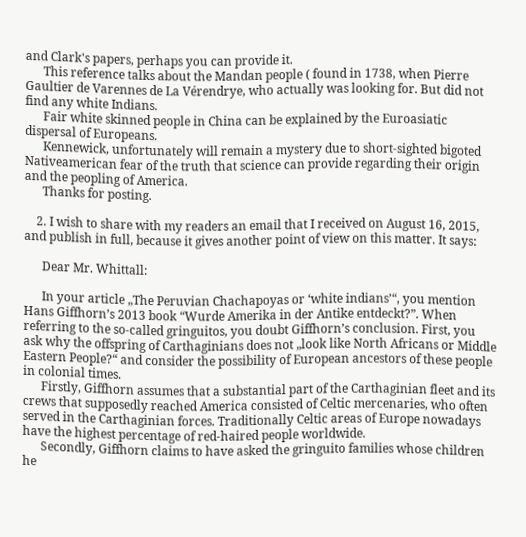and Clark's papers, perhaps you can provide it.
      This reference talks about the Mandan people ( found in 1738, when Pierre Gaultier de Varennes de La Vérendrye, who actually was looking for. But did not find any white Indians.
      Fair white skinned people in China can be explained by the Euroasiatic dispersal of Europeans.
      Kennewick, unfortunately will remain a mystery due to short-sighted bigoted Nativeamerican fear of the truth that science can provide regarding their origin and the peopling of America.
      Thanks for posting.

    2. I wish to share with my readers an email that I received on August 16, 2015, and publish in full, because it gives another point of view on this matter. It says:

      Dear Mr. Whittall:

      In your article „The Peruvian Chachapoyas or ‘white indians’“, you mention Hans Giffhorn’s 2013 book “Wurde Amerika in der Antike entdeckt?”. When referring to the so-called gringuitos, you doubt Giffhorn’s conclusion. First, you ask why the offspring of Carthaginians does not „look like North Africans or Middle Eastern People?“ and consider the possibility of European ancestors of these people in colonial times.
      Firstly, Giffhorn assumes that a substantial part of the Carthaginian fleet and its crews that supposedly reached America consisted of Celtic mercenaries, who often served in the Carthaginian forces. Traditionally Celtic areas of Europe nowadays have the highest percentage of red-haired people worldwide.
      Secondly, Giffhorn claims to have asked the gringuito families whose children he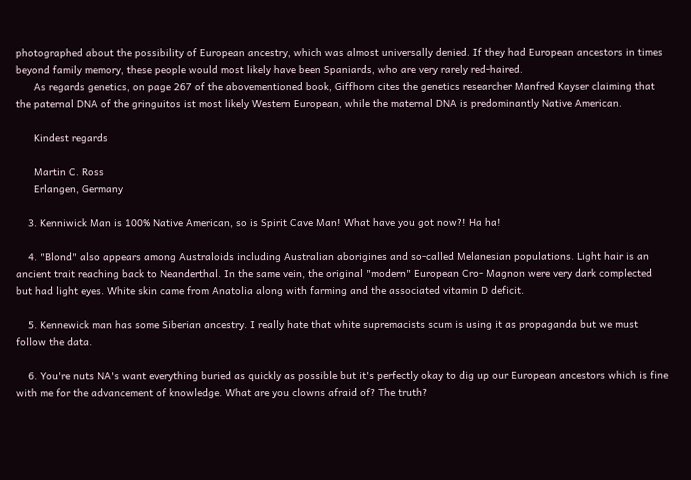photographed about the possibility of European ancestry, which was almost universally denied. If they had European ancestors in times beyond family memory, these people would most likely have been Spaniards, who are very rarely red-haired.
      As regards genetics, on page 267 of the abovementioned book, Giffhorn cites the genetics researcher Manfred Kayser claiming that the paternal DNA of the gringuitos ist most likely Western European, while the maternal DNA is predominantly Native American.

      Kindest regards

      Martin C. Ross
      Erlangen, Germany

    3. Kenniwick Man is 100% Native American, so is Spirit Cave Man! What have you got now?! Ha ha!

    4. "Blond" also appears among Australoids including Australian aborigines and so-called Melanesian populations. Light hair is an ancient trait reaching back to Neanderthal. In the same vein, the original "modern" European Cro- Magnon were very dark complected but had light eyes. White skin came from Anatolia along with farming and the associated vitamin D deficit.

    5. Kennewick man has some Siberian ancestry. I really hate that white supremacists scum is using it as propaganda but we must follow the data.

    6. You're nuts NA's want everything buried as quickly as possible but it's perfectly okay to dig up our European ancestors which is fine with me for the advancement of knowledge. What are you clowns afraid of? The truth?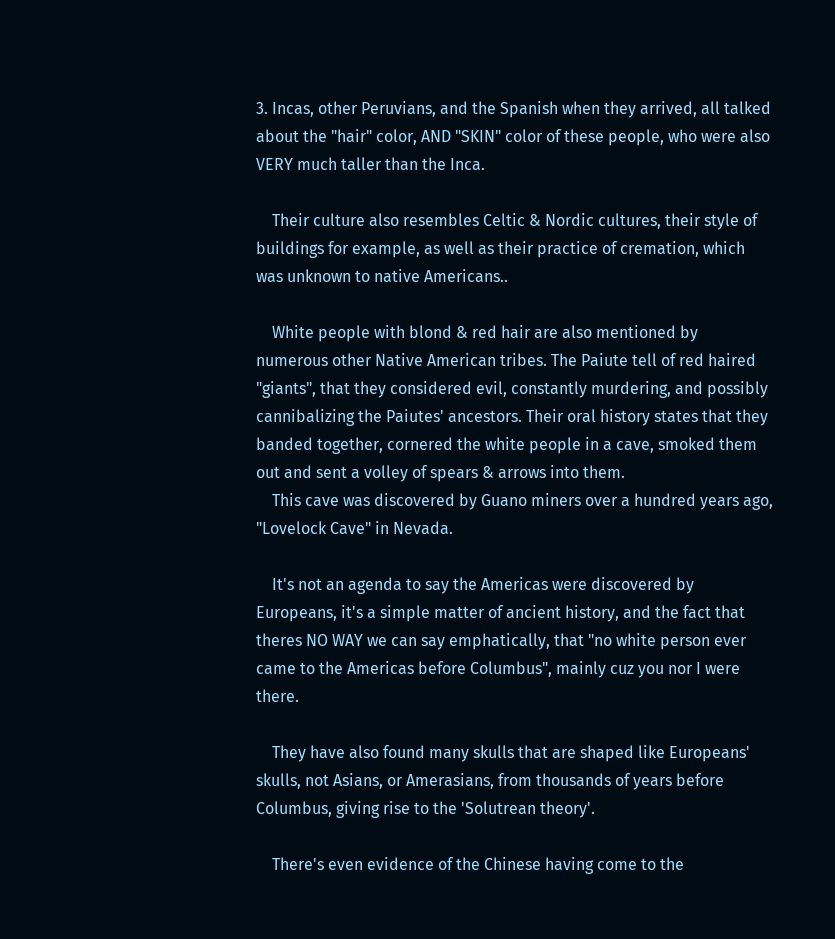3. Incas, other Peruvians, and the Spanish when they arrived, all talked about the "hair" color, AND "SKIN" color of these people, who were also VERY much taller than the Inca.

    Their culture also resembles Celtic & Nordic cultures, their style of buildings for example, as well as their practice of cremation, which was unknown to native Americans..

    White people with blond & red hair are also mentioned by numerous other Native American tribes. The Paiute tell of red haired "giants", that they considered evil, constantly murdering, and possibly cannibalizing the Paiutes' ancestors. Their oral history states that they banded together, cornered the white people in a cave, smoked them out and sent a volley of spears & arrows into them.
    This cave was discovered by Guano miners over a hundred years ago, "Lovelock Cave" in Nevada.

    It's not an agenda to say the Americas were discovered by Europeans, it's a simple matter of ancient history, and the fact that theres NO WAY we can say emphatically, that "no white person ever came to the Americas before Columbus", mainly cuz you nor I were there.

    They have also found many skulls that are shaped like Europeans' skulls, not Asians, or Amerasians, from thousands of years before Columbus, giving rise to the 'Solutrean theory'.

    There's even evidence of the Chinese having come to the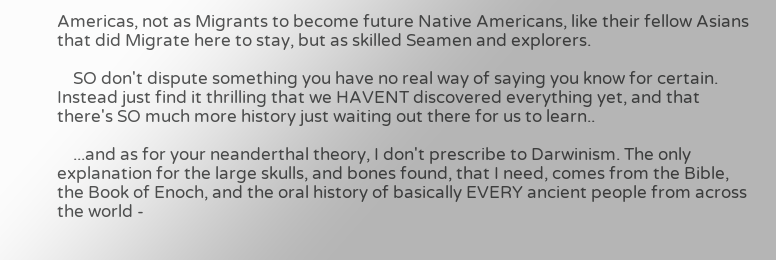Americas, not as Migrants to become future Native Americans, like their fellow Asians that did Migrate here to stay, but as skilled Seamen and explorers.

    SO don't dispute something you have no real way of saying you know for certain. Instead just find it thrilling that we HAVENT discovered everything yet, and that there's SO much more history just waiting out there for us to learn..

    ...and as for your neanderthal theory, I don't prescribe to Darwinism. The only explanation for the large skulls, and bones found, that I need, comes from the Bible, the Book of Enoch, and the oral history of basically EVERY ancient people from across the world -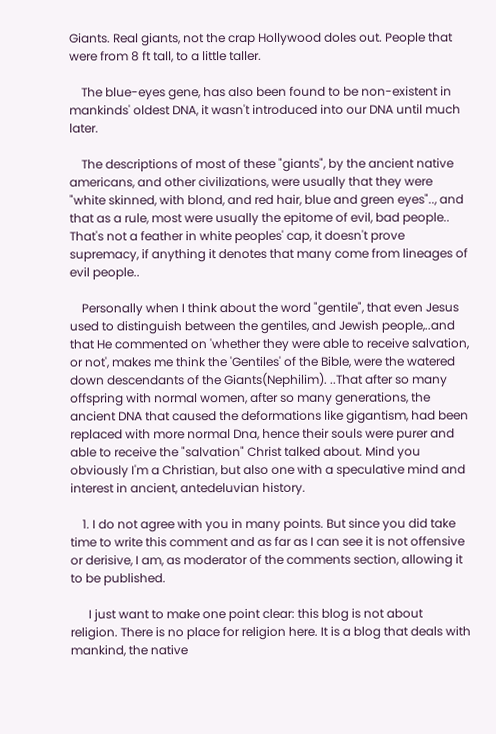Giants. Real giants, not the crap Hollywood doles out. People that were from 8 ft tall, to a little taller.

    The blue-eyes gene, has also been found to be non-existent in mankinds' oldest DNA, it wasn't introduced into our DNA until much later.

    The descriptions of most of these "giants", by the ancient native americans, and other civilizations, were usually that they were "white skinned, with blond, and red hair, blue and green eyes".., and that as a rule, most were usually the epitome of evil, bad people.. That's not a feather in white peoples' cap, it doesn't prove supremacy, if anything it denotes that many come from lineages of evil people..

    Personally when I think about the word "gentile", that even Jesus used to distinguish between the gentiles, and Jewish people,..and that He commented on 'whether they were able to receive salvation, or not', makes me think the 'Gentiles' of the Bible, were the watered down descendants of the Giants(Nephilim). ..That after so many offspring with normal women, after so many generations, the ancient DNA that caused the deformations like gigantism, had been replaced with more normal Dna, hence their souls were purer and able to receive the "salvation" Christ talked about. Mind you obviously I'm a Christian, but also one with a speculative mind and interest in ancient, antedeluvian history.

    1. I do not agree with you in many points. But since you did take time to write this comment and as far as I can see it is not offensive or derisive, I am, as moderator of the comments section, allowing it to be published.

      I just want to make one point clear: this blog is not about religion. There is no place for religion here. It is a blog that deals with mankind, the native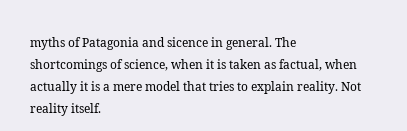myths of Patagonia and sicence in general. The shortcomings of science, when it is taken as factual, when actually it is a mere model that tries to explain reality. Not reality itself.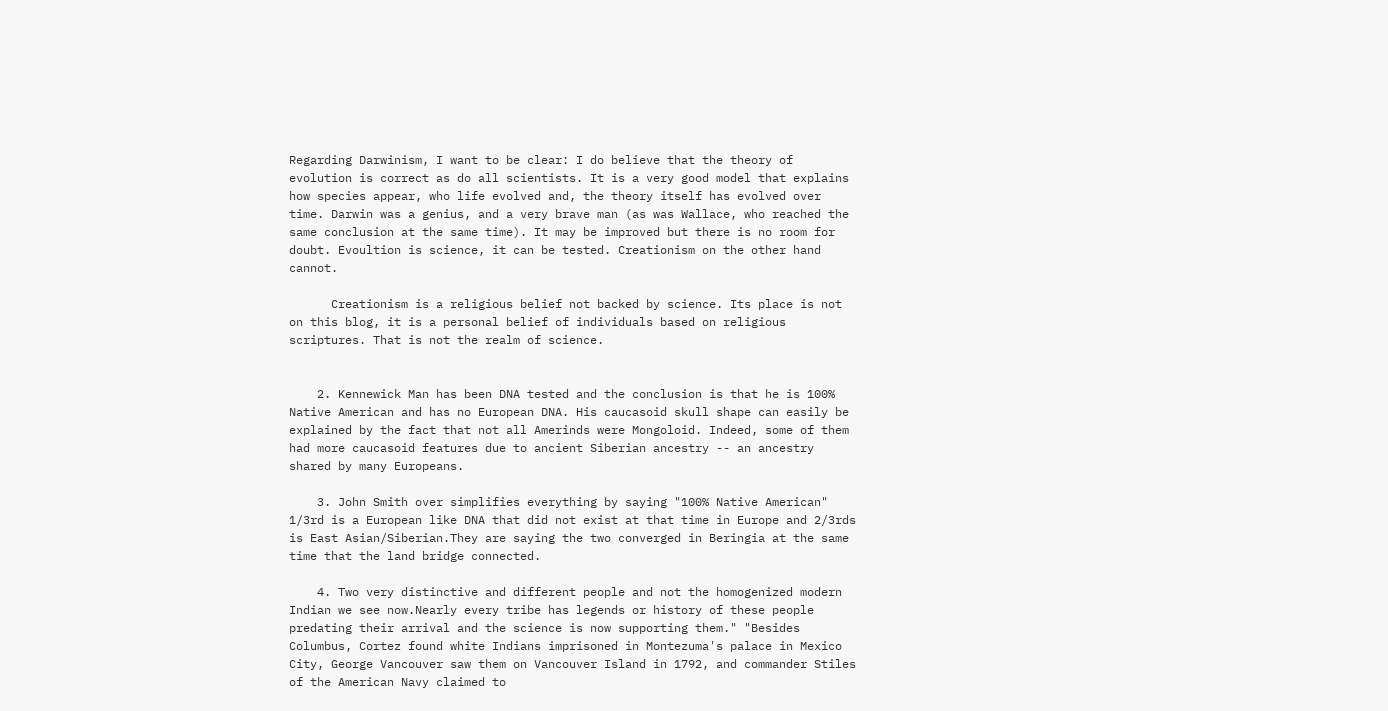Regarding Darwinism, I want to be clear: I do believe that the theory of evolution is correct as do all scientists. It is a very good model that explains how species appear, who life evolved and, the theory itself has evolved over time. Darwin was a genius, and a very brave man (as was Wallace, who reached the same conclusion at the same time). It may be improved but there is no room for doubt. Evoultion is science, it can be tested. Creationism on the other hand cannot.

      Creationism is a religious belief not backed by science. Its place is not on this blog, it is a personal belief of individuals based on religious scriptures. That is not the realm of science.


    2. Kennewick Man has been DNA tested and the conclusion is that he is 100% Native American and has no European DNA. His caucasoid skull shape can easily be explained by the fact that not all Amerinds were Mongoloid. Indeed, some of them had more caucasoid features due to ancient Siberian ancestry -- an ancestry shared by many Europeans.

    3. John Smith over simplifies everything by saying "100% Native American" 1/3rd is a European like DNA that did not exist at that time in Europe and 2/3rds is East Asian/Siberian.They are saying the two converged in Beringia at the same time that the land bridge connected.

    4. Two very distinctive and different people and not the homogenized modern Indian we see now.Nearly every tribe has legends or history of these people predating their arrival and the science is now supporting them." "Besides Columbus, Cortez found white Indians imprisoned in Montezuma's palace in Mexico City, George Vancouver saw them on Vancouver Island in 1792, and commander Stiles of the American Navy claimed to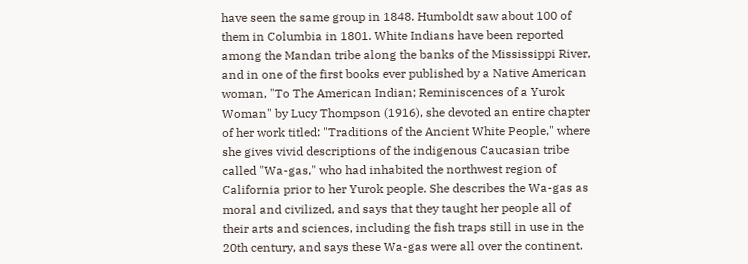have seen the same group in 1848. Humboldt saw about 100 of them in Columbia in 1801. White Indians have been reported among the Mandan tribe along the banks of the Mississippi River, and in one of the first books ever published by a Native American woman, "To The American Indian; Reminiscences of a Yurok Woman" by Lucy Thompson (1916), she devoted an entire chapter of her work titled: "Traditions of the Ancient White People," where she gives vivid descriptions of the indigenous Caucasian tribe called "Wa-gas," who had inhabited the northwest region of California prior to her Yurok people. She describes the Wa-gas as moral and civilized, and says that they taught her people all of their arts and sciences, including the fish traps still in use in the 20th century, and says these Wa-gas were all over the continent.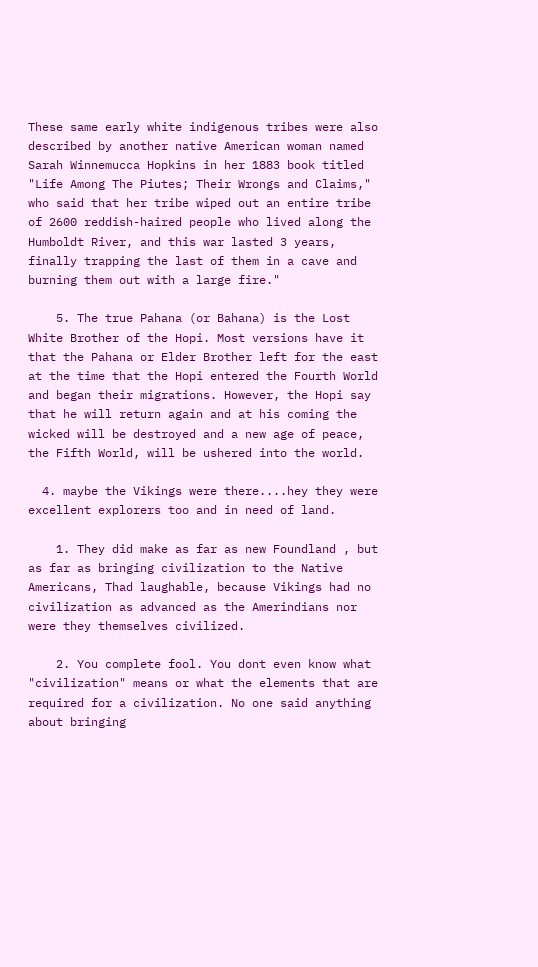These same early white indigenous tribes were also described by another native American woman named Sarah Winnemucca Hopkins in her 1883 book titled "Life Among The Piutes; Their Wrongs and Claims," who said that her tribe wiped out an entire tribe of 2600 reddish-haired people who lived along the Humboldt River, and this war lasted 3 years, finally trapping the last of them in a cave and burning them out with a large fire."

    5. The true Pahana (or Bahana) is the Lost White Brother of the Hopi. Most versions have it that the Pahana or Elder Brother left for the east at the time that the Hopi entered the Fourth World and began their migrations. However, the Hopi say that he will return again and at his coming the wicked will be destroyed and a new age of peace, the Fifth World, will be ushered into the world.

  4. maybe the Vikings were there....hey they were excellent explorers too and in need of land.

    1. They did make as far as new Foundland , but as far as bringing civilization to the Native Americans, Thad laughable, because Vikings had no civilization as advanced as the Amerindians nor were they themselves civilized.

    2. You complete fool. You dont even know what "civilization" means or what the elements that are required for a civilization. No one said anything about bringing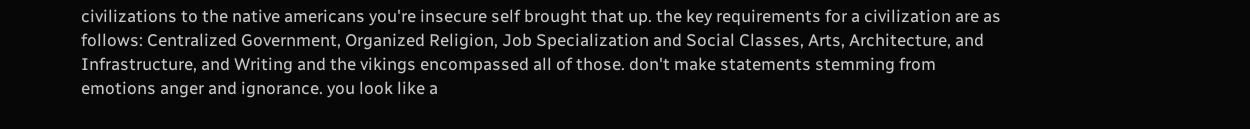civilizations to the native americans you're insecure self brought that up. the key requirements for a civilization are as follows: Centralized Government, Organized Religion, Job Specialization and Social Classes, Arts, Architecture, and Infrastructure, and Writing and the vikings encompassed all of those. don't make statements stemming from emotions anger and ignorance. you look like a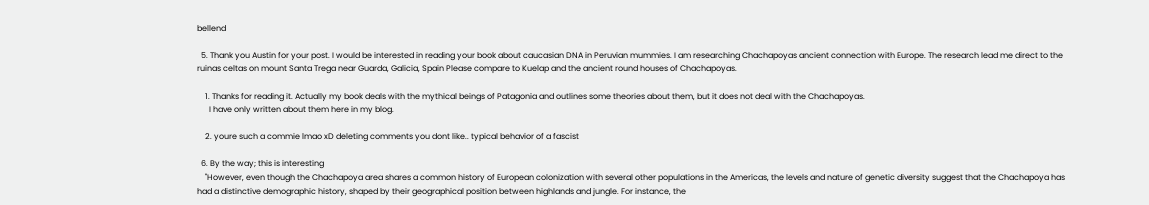bellend

  5. Thank you Austin for your post. I would be interested in reading your book about caucasian DNA in Peruvian mummies. I am researching Chachapoyas ancient connection with Europe. The research lead me direct to the ruinas celtas on mount Santa Trega near Guarda, Galicia, Spain Please compare to Kuelap and the ancient round houses of Chachapoyas.

    1. Thanks for reading it. Actually my book deals with the mythical beings of Patagonia and outlines some theories about them, but it does not deal with the Chachapoyas.
      I have only written about them here in my blog.

    2. youre such a commie lmao xD deleting comments you dont like.. typical behavior of a fascist

  6. By the way; this is interesting
    "However, even though the Chachapoya area shares a common history of European colonization with several other populations in the Americas, the levels and nature of genetic diversity suggest that the Chachapoya has had a distinctive demographic history, shaped by their geographical position between highlands and jungle. For instance, the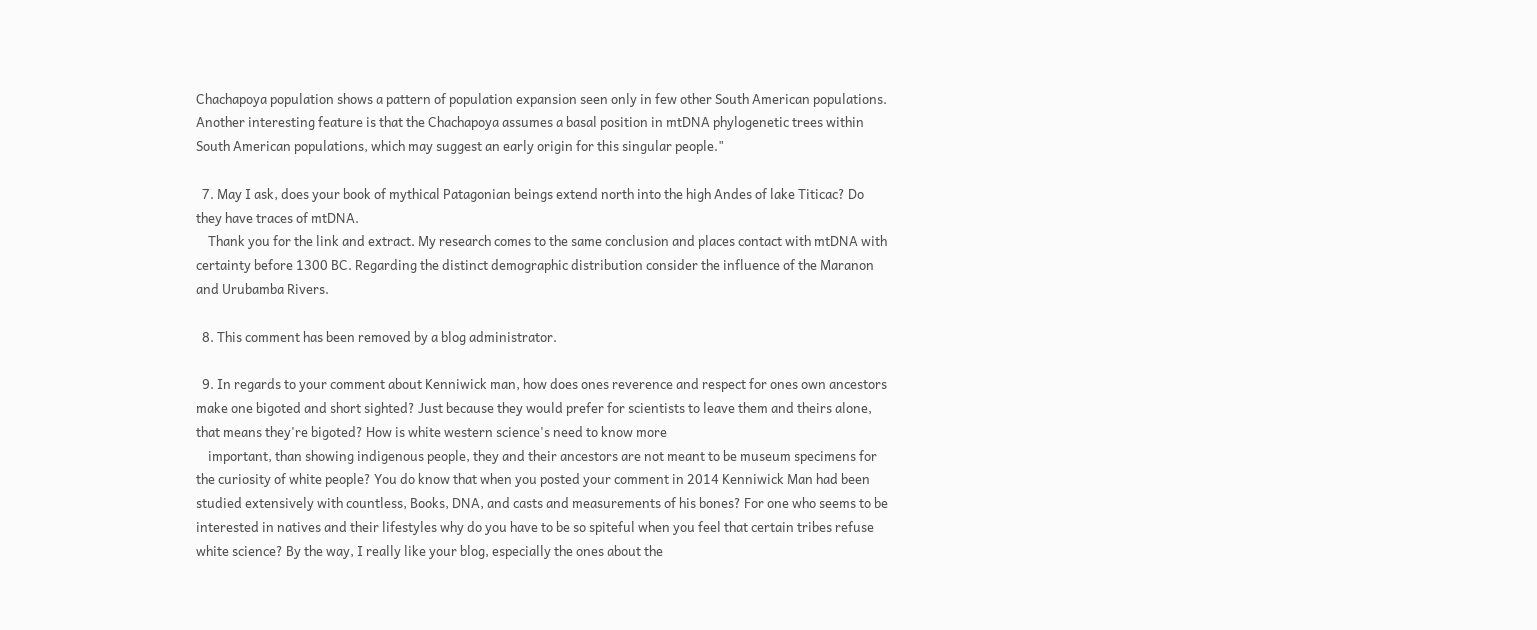Chachapoya population shows a pattern of population expansion seen only in few other South American populations. Another interesting feature is that the Chachapoya assumes a basal position in mtDNA phylogenetic trees within South American populations, which may suggest an early origin for this singular people."

  7. May I ask, does your book of mythical Patagonian beings extend north into the high Andes of lake Titicac? Do they have traces of mtDNA.
    Thank you for the link and extract. My research comes to the same conclusion and places contact with mtDNA with certainty before 1300 BC. Regarding the distinct demographic distribution consider the influence of the Maranon and Urubamba Rivers.

  8. This comment has been removed by a blog administrator.

  9. In regards to your comment about Kenniwick man, how does ones reverence and respect for ones own ancestors make one bigoted and short sighted? Just because they would prefer for scientists to leave them and theirs alone, that means they're bigoted? How is white western science's need to know more
    important, than showing indigenous people, they and their ancestors are not meant to be museum specimens for the curiosity of white people? You do know that when you posted your comment in 2014 Kenniwick Man had been studied extensively with countless, Books, DNA, and casts and measurements of his bones? For one who seems to be interested in natives and their lifestyles why do you have to be so spiteful when you feel that certain tribes refuse white science? By the way, I really like your blog, especially the ones about the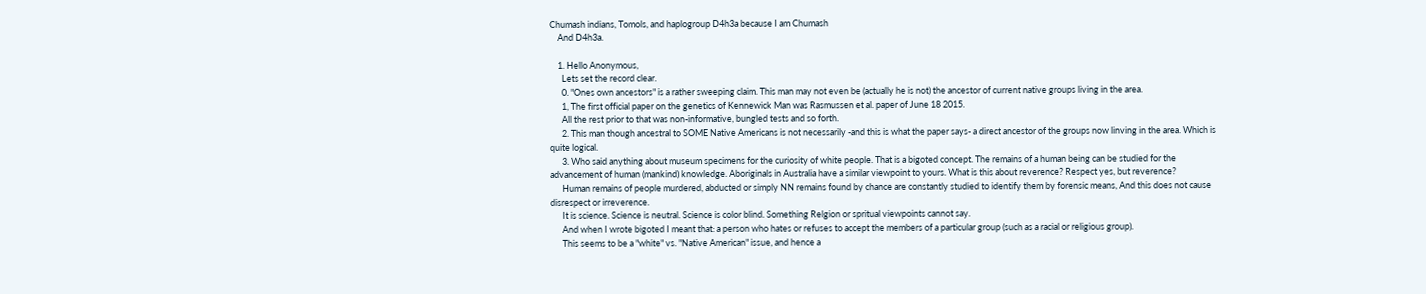Chumash indians, Tomols, and haplogroup D4h3a because I am Chumash
    And D4h3a.

    1. Hello Anonymous,
      Lets set the record clear.
      0. "Ones own ancestors" is a rather sweeping claim. This man may not even be (actually he is not) the ancestor of current native groups living in the area.
      1, The first official paper on the genetics of Kennewick Man was Rasmussen et al. paper of June 18 2015.
      All the rest prior to that was non-informative, bungled tests and so forth.
      2. This man though ancestral to SOME Native Americans is not necessarily -and this is what the paper says- a direct ancestor of the groups now linving in the area. Which is quite logical.
      3. Who said anything about museum specimens for the curiosity of white people. That is a bigoted concept. The remains of a human being can be studied for the advancement of human (mankind) knowledge. Aboriginals in Australia have a similar viewpoint to yours. What is this about reverence? Respect yes, but reverence?
      Human remains of people murdered, abducted or simply NN remains found by chance are constantly studied to identify them by forensic means, And this does not cause disrespect or irreverence.
      It is science. Science is neutral. Science is color blind. Something Relgion or spritual viewpoints cannot say.
      And when I wrote bigoted I meant that: a person who hates or refuses to accept the members of a particular group (such as a racial or religious group).
      This seems to be a "white" vs. "Native American" issue, and hence a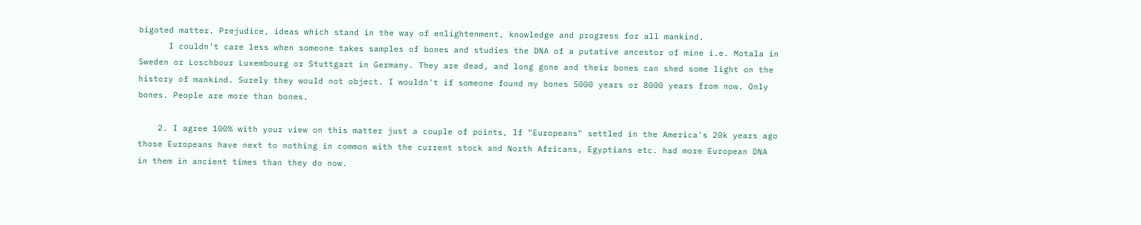bigoted matter. Prejudice, ideas which stand in the way of enlightenment, knowledge and progress for all mankind.
      I couldn't care less when someone takes samples of bones and studies the DNA of a putative ancestor of mine i.e. Motala in Sweden or Loschbour Luxembourg or Stuttgart in Germany. They are dead, and long gone and their bones can shed some light on the history of mankind. Surely they would not object. I wouldn't if someone found my bones 5000 years or 8000 years from now. Only bones. People are more than bones.

    2. I agree 100% with your view on this matter just a couple of points, If "Europeans" settled in the America's 20k years ago those Europeans have next to nothing in common with the current stock and North Africans, Egyptians etc. had more European DNA in them in ancient times than they do now.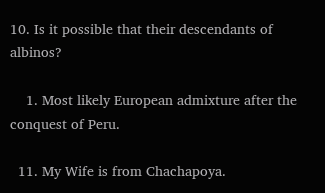10. Is it possible that their descendants of albinos?

    1. Most likely European admixture after the conquest of Peru.

  11. My Wife is from Chachapoya.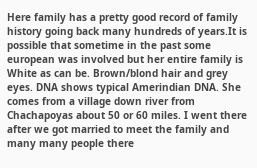Here family has a pretty good record of family history going back many hundreds of years.It is possible that sometime in the past some european was involved but her entire family is White as can be. Brown/blond hair and grey eyes. DNA shows typical Amerindian DNA. She comes from a village down river from Chachapoyas about 50 or 60 miles. I went there after we got married to meet the family and many many people there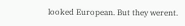looked European. But they werent.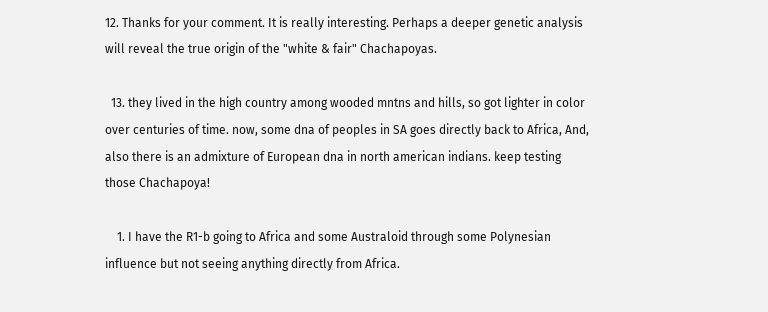12. Thanks for your comment. It is really interesting. Perhaps a deeper genetic analysis will reveal the true origin of the "white & fair" Chachapoyas.

  13. they lived in the high country among wooded mntns and hills, so got lighter in color over centuries of time. now, some dna of peoples in SA goes directly back to Africa, And, also there is an admixture of European dna in north american indians. keep testing those Chachapoya!

    1. I have the R1-b going to Africa and some Australoid through some Polynesian influence but not seeing anything directly from Africa.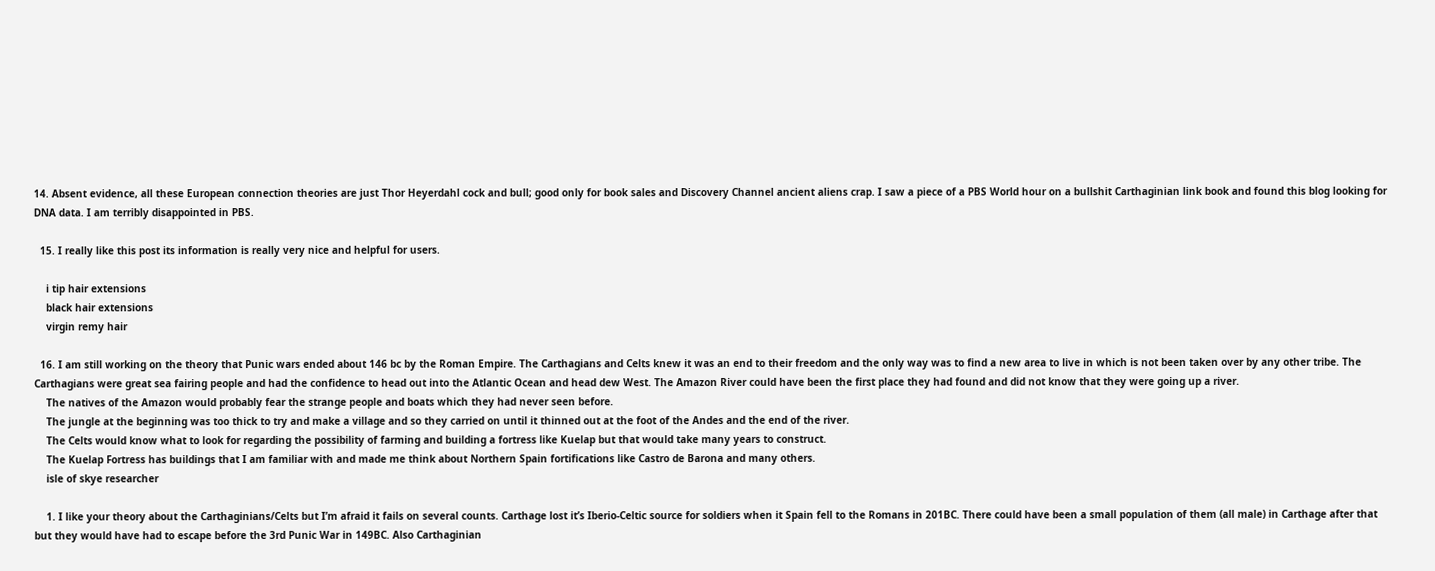14. Absent evidence, all these European connection theories are just Thor Heyerdahl cock and bull; good only for book sales and Discovery Channel ancient aliens crap. I saw a piece of a PBS World hour on a bullshit Carthaginian link book and found this blog looking for DNA data. I am terribly disappointed in PBS.

  15. I really like this post its information is really very nice and helpful for users.

    i tip hair extensions
    black hair extensions
    virgin remy hair

  16. I am still working on the theory that Punic wars ended about 146 bc by the Roman Empire. The Carthagians and Celts knew it was an end to their freedom and the only way was to find a new area to live in which is not been taken over by any other tribe. The Carthagians were great sea fairing people and had the confidence to head out into the Atlantic Ocean and head dew West. The Amazon River could have been the first place they had found and did not know that they were going up a river.
    The natives of the Amazon would probably fear the strange people and boats which they had never seen before.
    The jungle at the beginning was too thick to try and make a village and so they carried on until it thinned out at the foot of the Andes and the end of the river.
    The Celts would know what to look for regarding the possibility of farming and building a fortress like Kuelap but that would take many years to construct.
    The Kuelap Fortress has buildings that I am familiar with and made me think about Northern Spain fortifications like Castro de Barona and many others.
    isle of skye researcher

    1. I like your theory about the Carthaginians/Celts but I’m afraid it fails on several counts. Carthage lost it’s Iberio-Celtic source for soldiers when it Spain fell to the Romans in 201BC. There could have been a small population of them (all male) in Carthage after that but they would have had to escape before the 3rd Punic War in 149BC. Also Carthaginian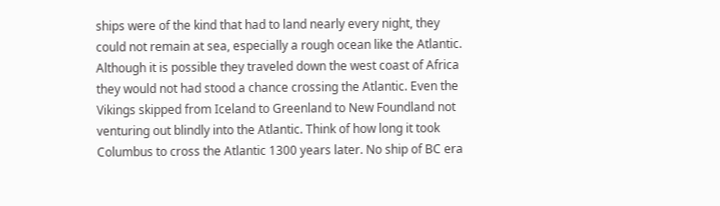ships were of the kind that had to land nearly every night, they could not remain at sea, especially a rough ocean like the Atlantic. Although it is possible they traveled down the west coast of Africa they would not had stood a chance crossing the Atlantic. Even the Vikings skipped from Iceland to Greenland to New Foundland not venturing out blindly into the Atlantic. Think of how long it took Columbus to cross the Atlantic 1300 years later. No ship of BC era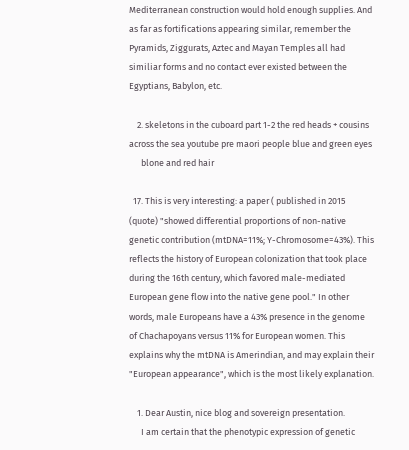Mediterranean construction would hold enough supplies. And as far as fortifications appearing similar, remember the Pyramids, Ziggurats, Aztec and Mayan Temples all had similiar forms and no contact ever existed between the Egyptians, Babylon, etc.

    2. skeletons in the cuboard part 1-2 the red heads + cousins across the sea youtube pre maori people blue and green eyes
      blone and red hair

  17. This is very interesting: a paper ( published in 2015 (quote) "showed differential proportions of non-native genetic contribution (mtDNA=11%; Y-Chromosome=43%). This reflects the history of European colonization that took place during the 16th century, which favored male-mediated European gene flow into the native gene pool." In other words, male Europeans have a 43% presence in the genome of Chachapoyans versus 11% for European women. This explains why the mtDNA is Amerindian, and may explain their "European appearance", which is the most likely explanation.

    1. Dear Austin, nice blog and sovereign presentation.
      I am certain that the phenotypic expression of genetic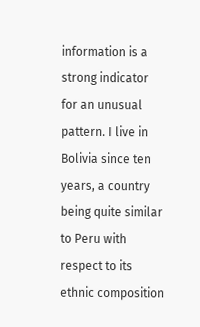information is a strong indicator for an unusual pattern. I live in Bolivia since ten years, a country being quite similar to Peru with respect to its ethnic composition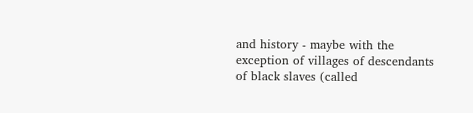and history - maybe with the exception of villages of descendants of black slaves (called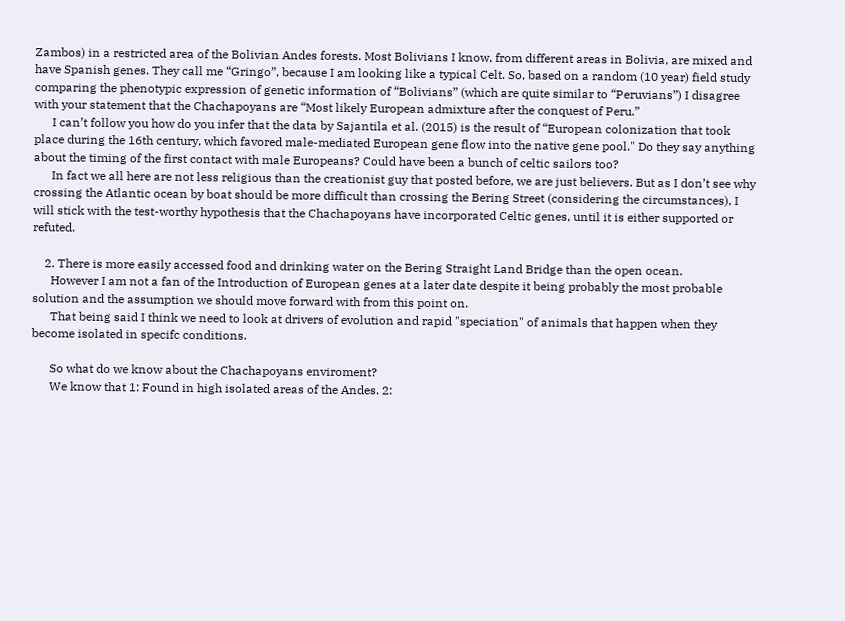Zambos) in a restricted area of the Bolivian Andes forests. Most Bolivians I know, from different areas in Bolivia, are mixed and have Spanish genes. They call me “Gringo”, because I am looking like a typical Celt. So, based on a random (10 year) field study comparing the phenotypic expression of genetic information of “Bolivians” (which are quite similar to “Peruvians”) I disagree with your statement that the Chachapoyans are “Most likely European admixture after the conquest of Peru.”
      I can’t follow you how do you infer that the data by Sajantila et al. (2015) is the result of “European colonization that took place during the 16th century, which favored male-mediated European gene flow into the native gene pool." Do they say anything about the timing of the first contact with male Europeans? Could have been a bunch of celtic sailors too?
      In fact we all here are not less religious than the creationist guy that posted before, we are just believers. But as I don’t see why crossing the Atlantic ocean by boat should be more difficult than crossing the Bering Street (considering the circumstances), I will stick with the test-worthy hypothesis that the Chachapoyans have incorporated Celtic genes, until it is either supported or refuted.

    2. There is more easily accessed food and drinking water on the Bering Straight Land Bridge than the open ocean.
      However I am not a fan of the Introduction of European genes at a later date despite it being probably the most probable solution and the assumption we should move forward with from this point on.
      That being said I think we need to look at drivers of evolution and rapid "speciation" of animals that happen when they become isolated in specifc conditions.

      So what do we know about the Chachapoyans enviroment?
      We know that 1: Found in high isolated areas of the Andes. 2: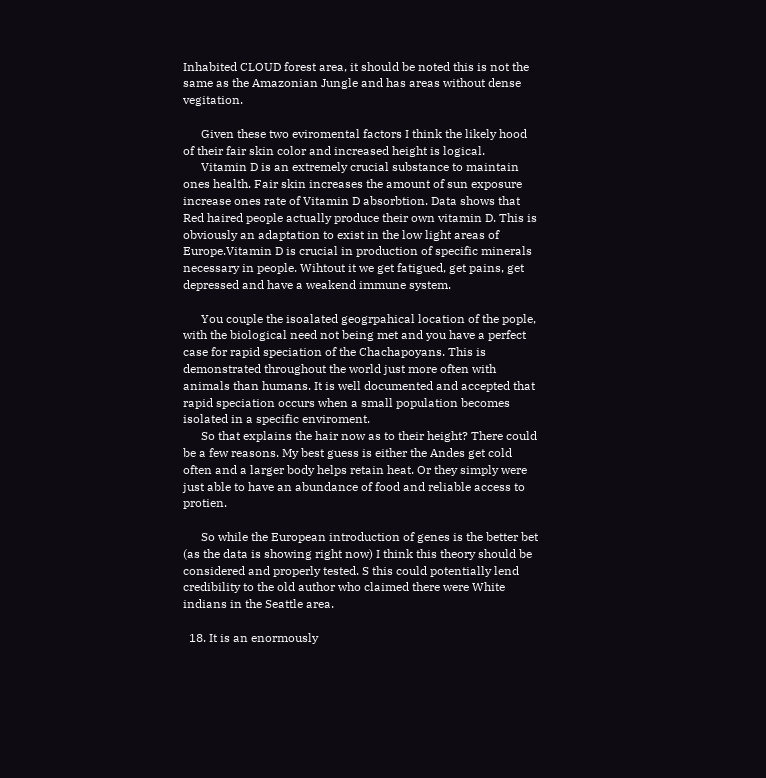Inhabited CLOUD forest area, it should be noted this is not the same as the Amazonian Jungle and has areas without dense vegitation.

      Given these two eviromental factors I think the likely hood of their fair skin color and increased height is logical.
      Vitamin D is an extremely crucial substance to maintain ones health. Fair skin increases the amount of sun exposure increase ones rate of Vitamin D absorbtion. Data shows that Red haired people actually produce their own vitamin D. This is obviously an adaptation to exist in the low light areas of Europe.Vitamin D is crucial in production of specific minerals necessary in people. Wihtout it we get fatigued, get pains, get depressed and have a weakend immune system.

      You couple the isoalated geogrpahical location of the pople, with the biological need not being met and you have a perfect case for rapid speciation of the Chachapoyans. This is demonstrated throughout the world just more often with animals than humans. It is well documented and accepted that rapid speciation occurs when a small population becomes isolated in a specific enviroment.
      So that explains the hair now as to their height? There could be a few reasons. My best guess is either the Andes get cold often and a larger body helps retain heat. Or they simply were just able to have an abundance of food and reliable access to protien.

      So while the European introduction of genes is the better bet (as the data is showing right now) I think this theory should be considered and properly tested. S this could potentially lend credibility to the old author who claimed there were White indians in the Seattle area.

  18. It is an enormously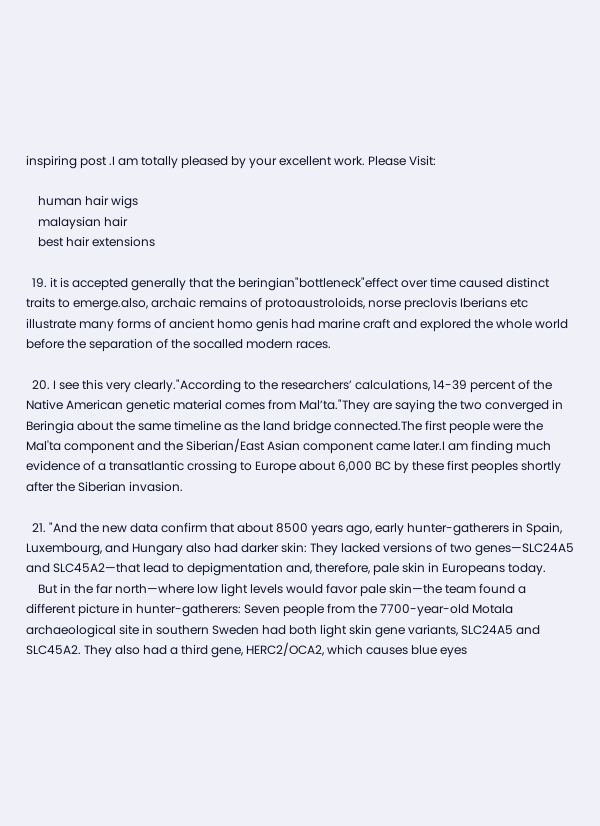inspiring post .I am totally pleased by your excellent work. Please Visit:

    human hair wigs
    malaysian hair
    best hair extensions

  19. it is accepted generally that the beringian"bottleneck"effect over time caused distinct traits to emerge.also, archaic remains of protoaustroloids, norse preclovis Iberians etc illustrate many forms of ancient homo genis had marine craft and explored the whole world before the separation of the socalled modern races.

  20. I see this very clearly."According to the researchers’ calculations, 14-39 percent of the Native American genetic material comes from Mal’ta."They are saying the two converged in Beringia about the same timeline as the land bridge connected.The first people were the Mal'ta component and the Siberian/East Asian component came later.I am finding much evidence of a transatlantic crossing to Europe about 6,000 BC by these first peoples shortly after the Siberian invasion.

  21. "And the new data confirm that about 8500 years ago, early hunter-gatherers in Spain, Luxembourg, and Hungary also had darker skin: They lacked versions of two genes—SLC24A5 and SLC45A2—that lead to depigmentation and, therefore, pale skin in Europeans today.
    But in the far north—where low light levels would favor pale skin—the team found a different picture in hunter-gatherers: Seven people from the 7700-year-old Motala archaeological site in southern Sweden had both light skin gene variants, SLC24A5 and SLC45A2. They also had a third gene, HERC2/OCA2, which causes blue eyes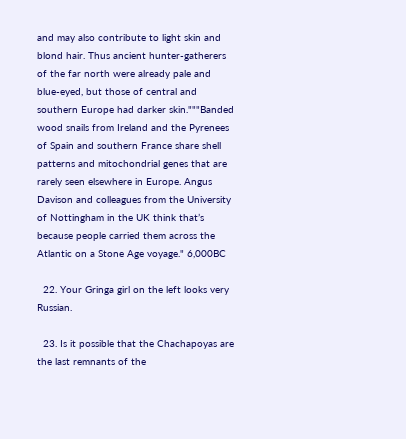and may also contribute to light skin and blond hair. Thus ancient hunter-gatherers of the far north were already pale and blue-eyed, but those of central and southern Europe had darker skin."""Banded wood snails from Ireland and the Pyrenees of Spain and southern France share shell patterns and mitochondrial genes that are rarely seen elsewhere in Europe. Angus Davison and colleagues from the University of Nottingham in the UK think that’s because people carried them across the Atlantic on a Stone Age voyage." 6,000BC

  22. Your Gringa girl on the left looks very Russian.

  23. Is it possible that the Chachapoyas are the last remnants of the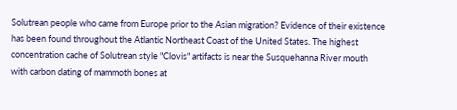Solutrean people who came from Europe prior to the Asian migration? Evidence of their existence has been found throughout the Atlantic Northeast Coast of the United States. The highest concentration cache of Solutrean style "Clovis" artifacts is near the Susquehanna River mouth with carbon dating of mammoth bones at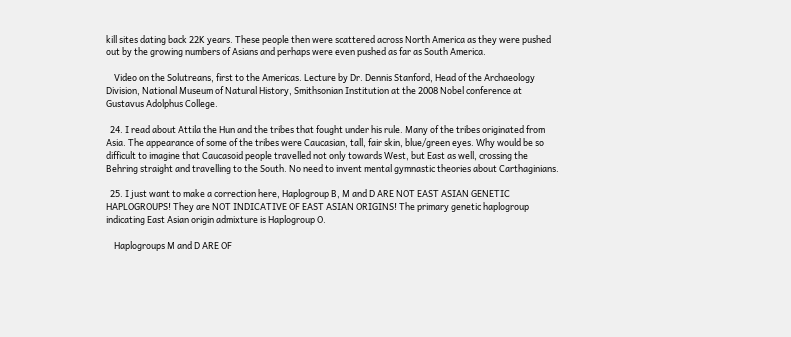kill sites dating back 22K years. These people then were scattered across North America as they were pushed out by the growing numbers of Asians and perhaps were even pushed as far as South America.

    Video on the Solutreans, first to the Americas. Lecture by Dr. Dennis Stanford, Head of the Archaeology Division, National Museum of Natural History, Smithsonian Institution at the 2008 Nobel conference at Gustavus Adolphus College.

  24. I read about Attila the Hun and the tribes that fought under his rule. Many of the tribes originated from Asia. The appearance of some of the tribes were Caucasian, tall, fair skin, blue/green eyes. Why would be so difficult to imagine that Caucasoid people travelled not only towards West, but East as well, crossing the Behring straight and travelling to the South. No need to invent mental gymnastic theories about Carthaginians.

  25. I just want to make a correction here, Haplogroup B, M and D ARE NOT EAST ASIAN GENETIC HAPLOGROUPS! They are NOT INDICATIVE OF EAST ASIAN ORIGINS! The primary genetic haplogroup indicating East Asian origin admixture is Haplogroup O.

    Haplogroups M and D ARE OF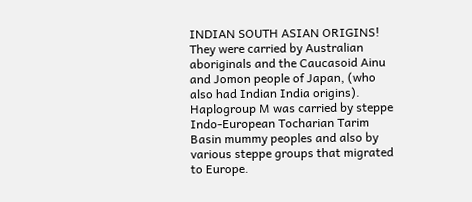INDIAN SOUTH ASIAN ORIGINS! They were carried by Australian aboriginals and the Caucasoid Ainu and Jomon people of Japan, (who also had Indian India origins). Haplogroup M was carried by steppe Indo-European Tocharian Tarim Basin mummy peoples and also by various steppe groups that migrated to Europe.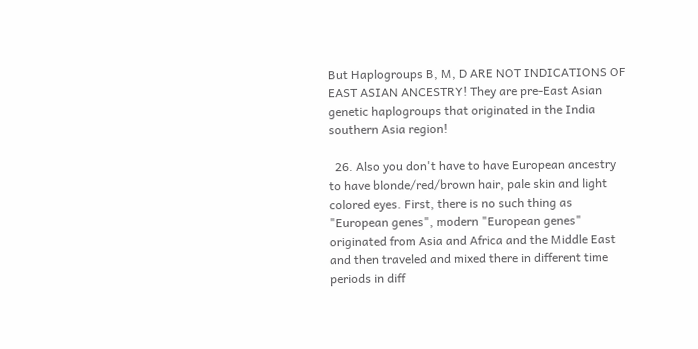But Haplogroups B, M, D ARE NOT INDICATIONS OF EAST ASIAN ANCESTRY! They are pre-East Asian genetic haplogroups that originated in the India southern Asia region!

  26. Also you don't have to have European ancestry to have blonde/red/brown hair, pale skin and light colored eyes. First, there is no such thing as "European genes", modern "European genes" originated from Asia and Africa and the Middle East and then traveled and mixed there in different time periods in diff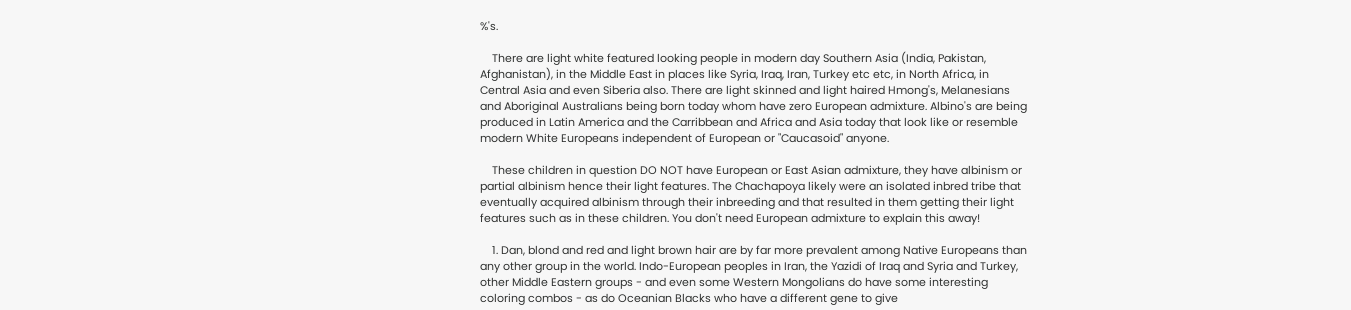%'s.

    There are light white featured looking people in modern day Southern Asia (India, Pakistan, Afghanistan), in the Middle East in places like Syria, Iraq, Iran, Turkey etc etc, in North Africa, in Central Asia and even Siberia also. There are light skinned and light haired Hmong's, Melanesians and Aboriginal Australians being born today whom have zero European admixture. Albino's are being produced in Latin America and the Carribbean and Africa and Asia today that look like or resemble modern White Europeans independent of European or "Caucasoid" anyone.

    These children in question DO NOT have European or East Asian admixture, they have albinism or partial albinism hence their light features. The Chachapoya likely were an isolated inbred tribe that eventually acquired albinism through their inbreeding and that resulted in them getting their light features such as in these children. You don't need European admixture to explain this away!

    1. Dan, blond and red and light brown hair are by far more prevalent among Native Europeans than any other group in the world. Indo-European peoples in Iran, the Yazidi of Iraq and Syria and Turkey, other Middle Eastern groups - and even some Western Mongolians do have some interesting coloring combos - as do Oceanian Blacks who have a different gene to give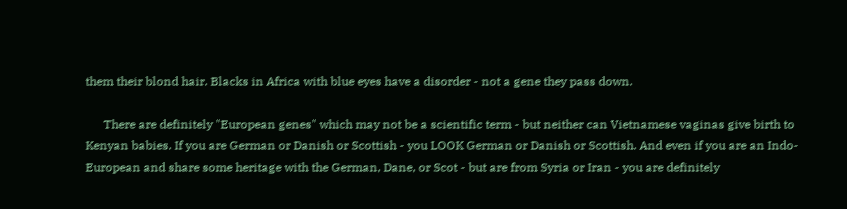them their blond hair. Blacks in Africa with blue eyes have a disorder - not a gene they pass down.

      There are definitely "European genes" which may not be a scientific term - but neither can Vietnamese vaginas give birth to Kenyan babies. If you are German or Danish or Scottish - you LOOK German or Danish or Scottish. And even if you are an Indo-European and share some heritage with the German, Dane, or Scot - but are from Syria or Iran - you are definitely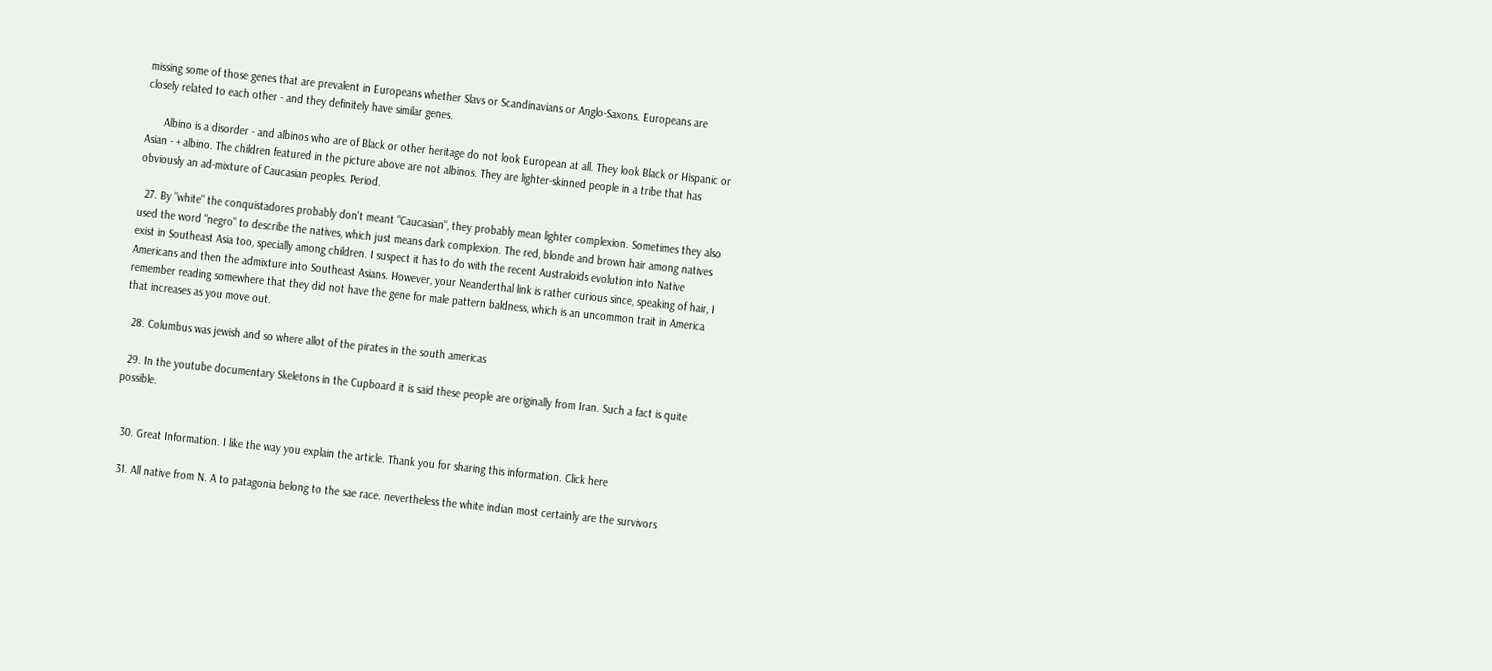missing some of those genes that are prevalent in Europeans whether Slavs or Scandinavians or Anglo-Saxons. Europeans are closely related to each other - and they definitely have similar genes.

      Albino is a disorder - and albinos who are of Black or other heritage do not look European at all. They look Black or Hispanic or Asian - + albino. The children featured in the picture above are not albinos. They are lighter-skinned people in a tribe that has obviously an ad-mixture of Caucasian peoples. Period.

  27. By "white" the conquistadores probably don't meant "Caucasian", they probably mean lighter complexion. Sometimes they also used the word "negro" to describe the natives, which just means dark complexion. The red, blonde and brown hair among natives exist in Southeast Asia too, specially among children. I suspect it has to do with the recent Australoids evolution into Native Americans and then the admixture into Southeast Asians. However, your Neanderthal link is rather curious since, speaking of hair, I remember reading somewhere that they did not have the gene for male pattern baldness, which is an uncommon trait in America that increases as you move out.

  28. Columbus was jewish and so where allot of the pirates in the south americas

  29. In the youtube documentary Skeletons in the Cupboard it is said these people are originally from Iran. Such a fact is quite possible.


  30. Great Information. I like the way you explain the article. Thank you for sharing this information. Click here

  31. All native from N. A to patagonia belong to the sae race. nevertheless the white indian most certainly are the survivors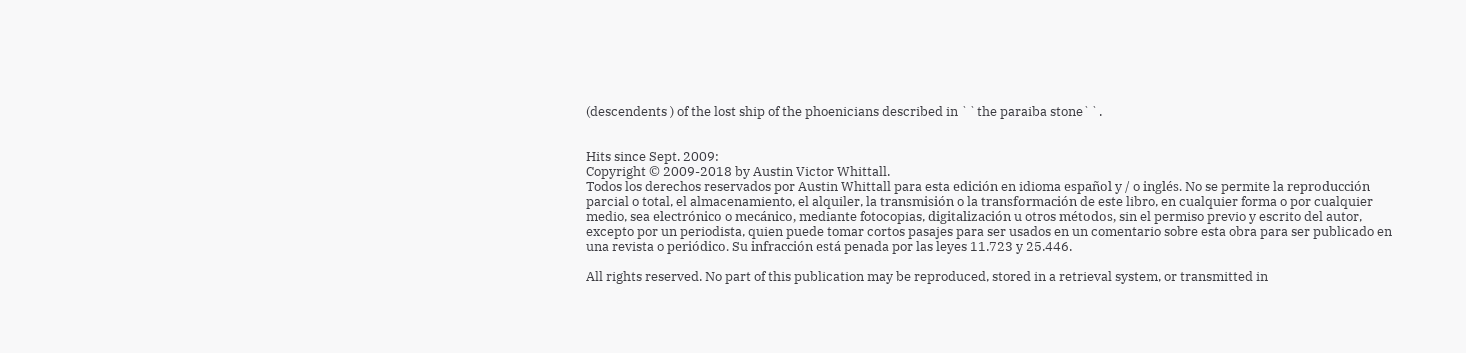(descendents ) of the lost ship of the phoenicians described in ``the paraiba stone``.


Hits since Sept. 2009:
Copyright © 2009-2018 by Austin Victor Whittall.
Todos los derechos reservados por Austin Whittall para esta edición en idioma español y / o inglés. No se permite la reproducción parcial o total, el almacenamiento, el alquiler, la transmisión o la transformación de este libro, en cualquier forma o por cualquier medio, sea electrónico o mecánico, mediante fotocopias, digitalización u otros métodos, sin el permiso previo y escrito del autor, excepto por un periodista, quien puede tomar cortos pasajes para ser usados en un comentario sobre esta obra para ser publicado en una revista o periódico. Su infracción está penada por las leyes 11.723 y 25.446.

All rights reserved. No part of this publication may be reproduced, stored in a retrieval system, or transmitted in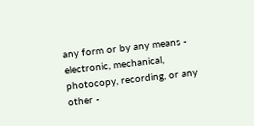any form or by any means - electronic, mechanical, photocopy, recording, or any other -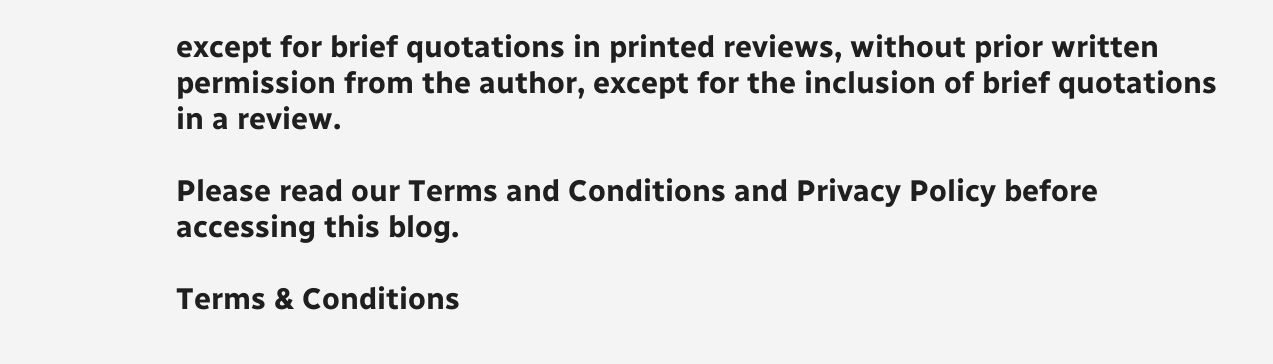except for brief quotations in printed reviews, without prior written permission from the author, except for the inclusion of brief quotations in a review.

Please read our Terms and Conditions and Privacy Policy before accessing this blog.

Terms & Conditions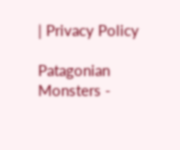| Privacy Policy

Patagonian Monsters -